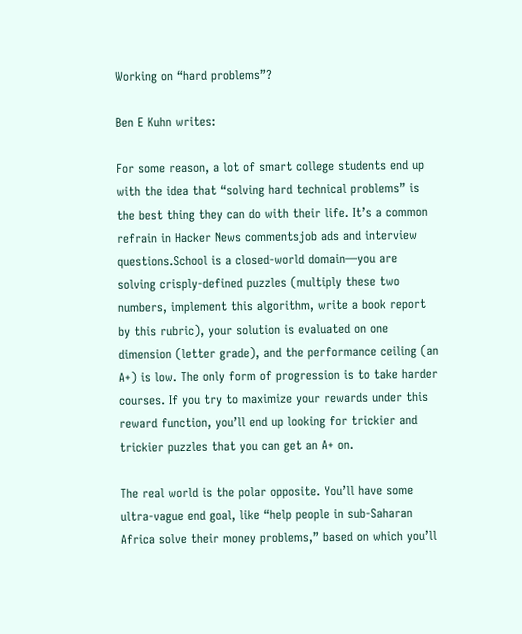Working on “hard problems”?

Ben E Kuhn writes:

For some reason, a lot of smart college students end up with the idea that “solving hard technical problems” is the best thing they can do with their life. It’s a common refrain in Hacker News commentsjob ads and interview questions.School is a closed-world domain—you are solving crisply-defined puzzles (multiply these two numbers, implement this algorithm, write a book report by this rubric), your solution is evaluated on one dimension (letter grade), and the performance ceiling (an A+) is low. The only form of progression is to take harder courses. If you try to maximize your rewards under this reward function, you’ll end up looking for trickier and trickier puzzles that you can get an A+ on.

The real world is the polar opposite. You’ll have some ultra-vague end goal, like “help people in sub-Saharan Africa solve their money problems,” based on which you’ll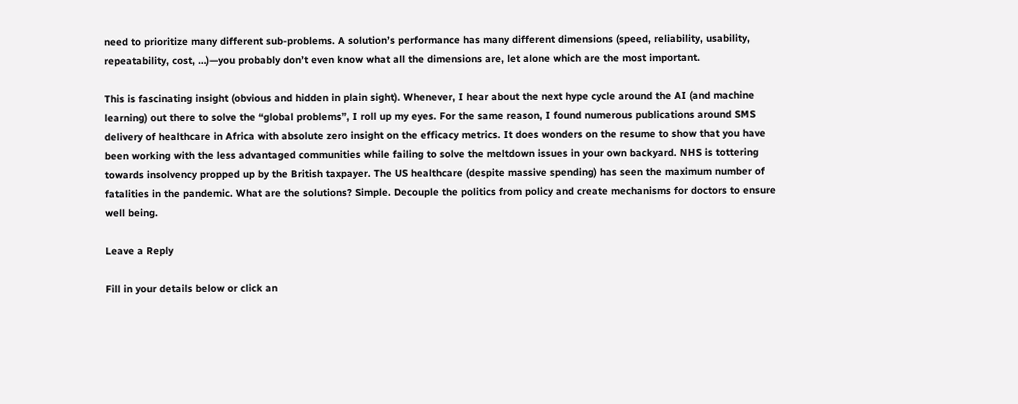need to prioritize many different sub-problems. A solution’s performance has many different dimensions (speed, reliability, usability, repeatability, cost, …)—you probably don’t even know what all the dimensions are, let alone which are the most important.

This is fascinating insight (obvious and hidden in plain sight). Whenever, I hear about the next hype cycle around the AI (and machine learning) out there to solve the “global problems”, I roll up my eyes. For the same reason, I found numerous publications around SMS delivery of healthcare in Africa with absolute zero insight on the efficacy metrics. It does wonders on the resume to show that you have been working with the less advantaged communities while failing to solve the meltdown issues in your own backyard. NHS is tottering towards insolvency propped up by the British taxpayer. The US healthcare (despite massive spending) has seen the maximum number of fatalities in the pandemic. What are the solutions? Simple. Decouple the politics from policy and create mechanisms for doctors to ensure well being.

Leave a Reply

Fill in your details below or click an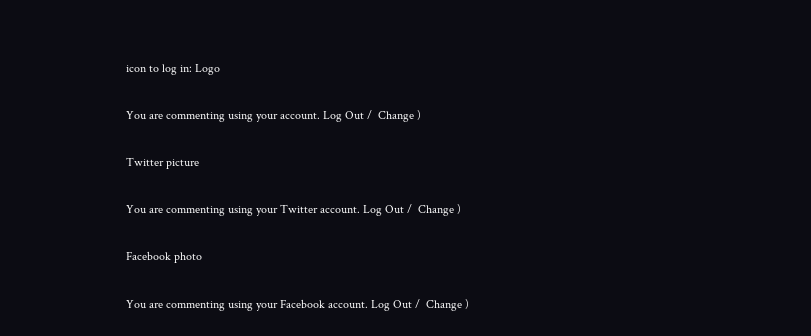icon to log in: Logo

You are commenting using your account. Log Out /  Change )

Twitter picture

You are commenting using your Twitter account. Log Out /  Change )

Facebook photo

You are commenting using your Facebook account. Log Out /  Change )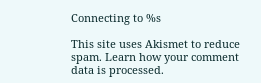Connecting to %s

This site uses Akismet to reduce spam. Learn how your comment data is processed.